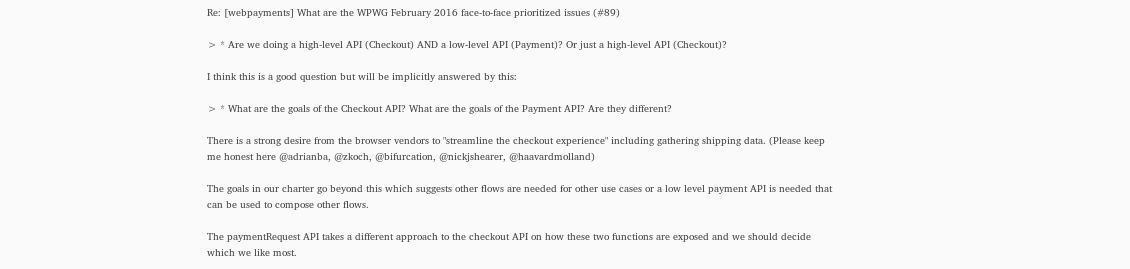Re: [webpayments] What are the WPWG February 2016 face-to-face prioritized issues (#89)

> * Are we doing a high-level API (Checkout) AND a low-level API (Payment)? Or just a high-level API (Checkout)?

I think this is a good question but will be implicitly answered by this:

> * What are the goals of the Checkout API? What are the goals of the Payment API? Are they different?

There is a strong desire from the browser vendors to "streamline the checkout experience" including gathering shipping data. (Please keep me honest here @adrianba, @zkoch, @bifurcation, @nickjshearer, @haavardmolland)

The goals in our charter go beyond this which suggests other flows are needed for other use cases or a low level payment API is needed that can be used to compose other flows.

The paymentRequest API takes a different approach to the checkout API on how these two functions are exposed and we should decide which we like most.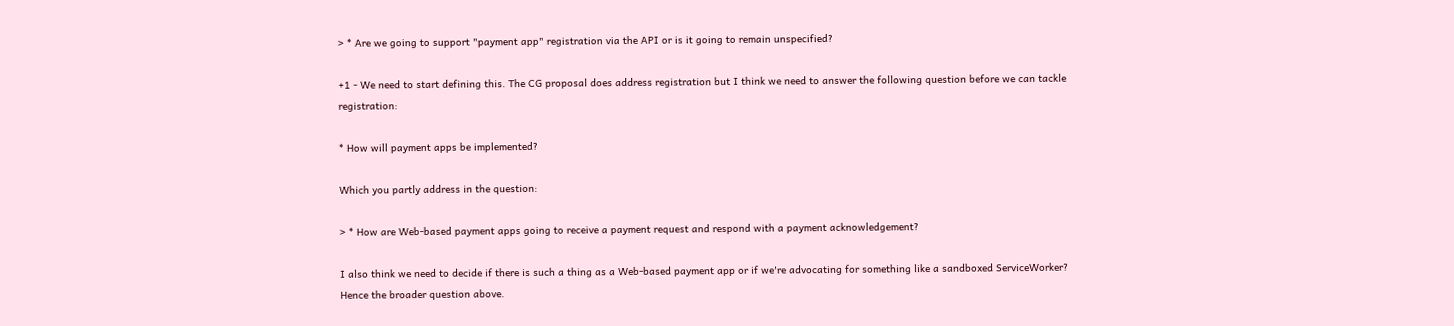> * Are we going to support "payment app" registration via the API or is it going to remain unspecified?

+1 - We need to start defining this. The CG proposal does address registration but I think we need to answer the following question before we can tackle registration:

* How will payment apps be implemented?

Which you partly address in the question:

> * How are Web-based payment apps going to receive a payment request and respond with a payment acknowledgement?

I also think we need to decide if there is such a thing as a Web-based payment app or if we're advocating for something like a sandboxed ServiceWorker? Hence the broader question above.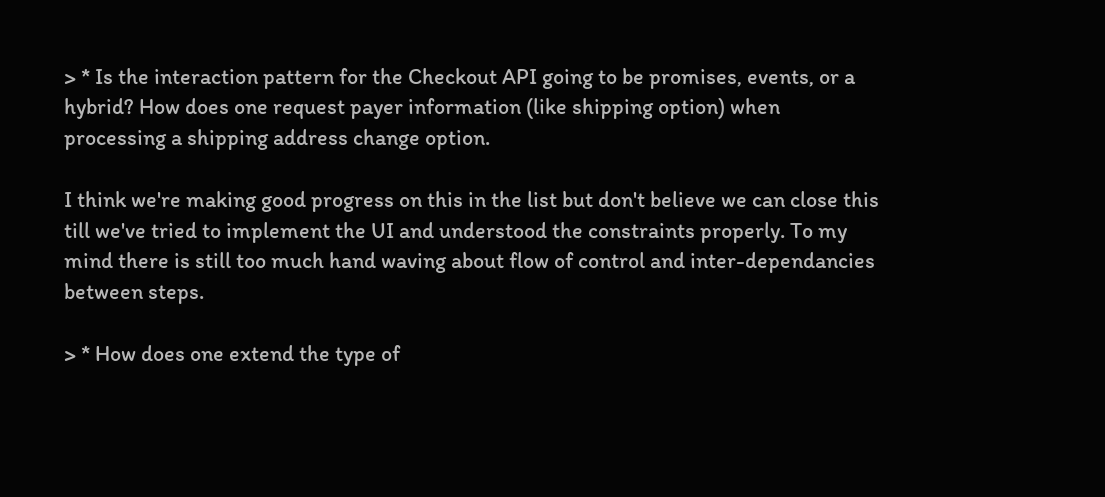> * Is the interaction pattern for the Checkout API going to be promises, events, or a hybrid? How does one request payer information (like shipping option) when processing a shipping address change option.

I think we're making good progress on this in the list but don't believe we can close this till we've tried to implement the UI and understood the constraints properly. To my mind there is still too much hand waving about flow of control and inter-dependancies between steps.

> * How does one extend the type of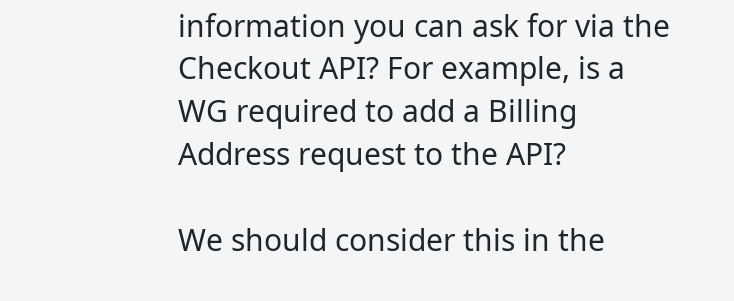information you can ask for via the Checkout API? For example, is a WG required to add a Billing Address request to the API?

We should consider this in the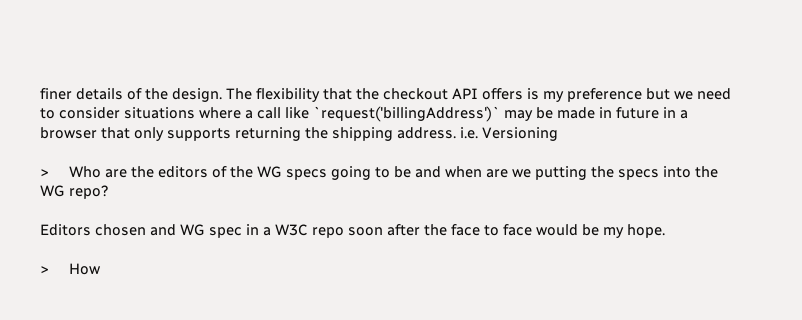finer details of the design. The flexibility that the checkout API offers is my preference but we need to consider situations where a call like `request('billingAddress')` may be made in future in a browser that only supports returning the shipping address. i.e. Versioning

>     Who are the editors of the WG specs going to be and when are we putting the specs into the WG repo?

Editors chosen and WG spec in a W3C repo soon after the face to face would be my hope.

>     How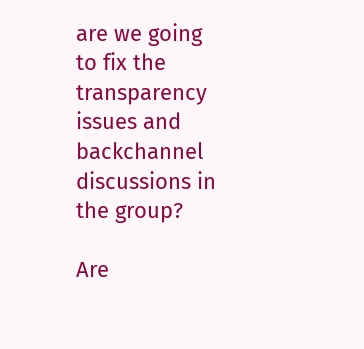are we going to fix the transparency issues and backchannel discussions in the group?

Are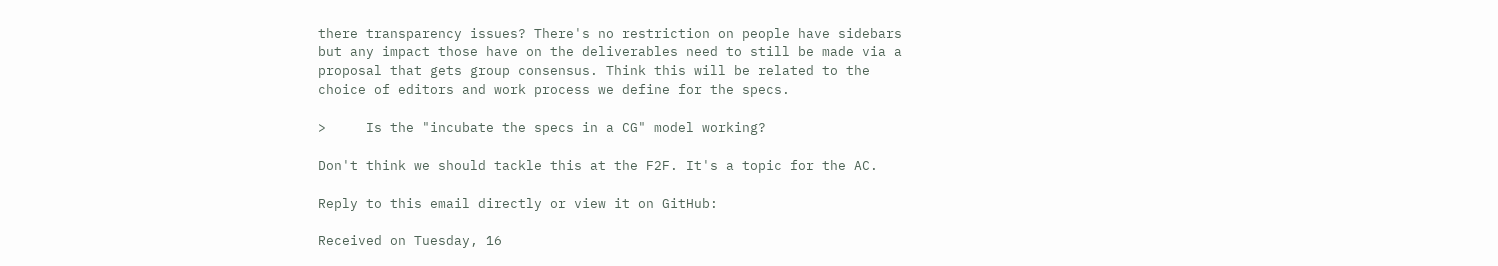there transparency issues? There's no restriction on people have sidebars but any impact those have on the deliverables need to still be made via a proposal that gets group consensus. Think this will be related to the choice of editors and work process we define for the specs.

>     Is the "incubate the specs in a CG" model working?

Don't think we should tackle this at the F2F. It's a topic for the AC.

Reply to this email directly or view it on GitHub:

Received on Tuesday, 16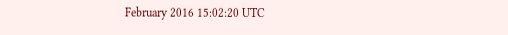February 2016 15:02:20 UTC